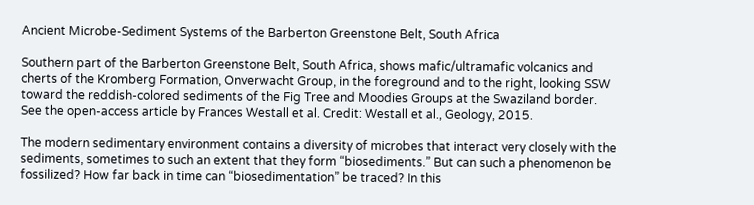Ancient Microbe-Sediment Systems of the Barberton Greenstone Belt, South Africa

Southern part of the Barberton Greenstone Belt, South Africa, shows mafic/ultramafic volcanics and cherts of the Kromberg Formation, Onverwacht Group, in the foreground and to the right, looking SSW toward the reddish-colored sediments of the Fig Tree and Moodies Groups at the Swaziland border. See the open-access article by Frances Westall et al. Credit: Westall et al., Geology, 2015.

The modern sedimentary environment contains a diversity of microbes that interact very closely with the sediments, sometimes to such an extent that they form “biosediments.” But can such a phenomenon be fossilized? How far back in time can “biosedimentation” be traced? In this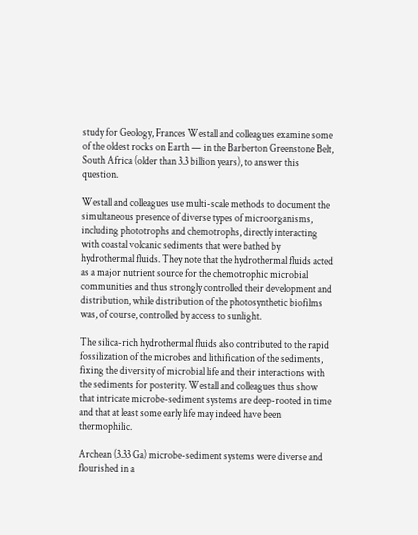study for Geology, Frances Westall and colleagues examine some of the oldest rocks on Earth — in the Barberton Greenstone Belt, South Africa (older than 3.3 billion years), to answer this question.

Westall and colleagues use multi-scale methods to document the simultaneous presence of diverse types of microorganisms, including phototrophs and chemotrophs, directly interacting with coastal volcanic sediments that were bathed by hydrothermal fluids. They note that the hydrothermal fluids acted as a major nutrient source for the chemotrophic microbial communities and thus strongly controlled their development and distribution, while distribution of the photosynthetic biofilms was, of course, controlled by access to sunlight.

The silica-rich hydrothermal fluids also contributed to the rapid fossilization of the microbes and lithification of the sediments, fixing the diversity of microbial life and their interactions with the sediments for posterity. Westall and colleagues thus show that intricate microbe-sediment systems are deep-rooted in time and that at least some early life may indeed have been thermophilic.

Archean (3.33 Ga) microbe-sediment systems were diverse and flourished in a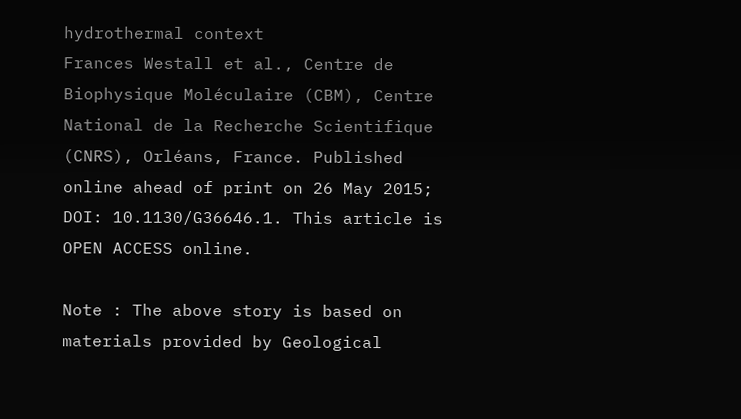hydrothermal context
Frances Westall et al., Centre de Biophysique Moléculaire (CBM), Centre National de la Recherche Scientifique (CNRS), Orléans, France. Published online ahead of print on 26 May 2015; DOI: 10.1130/G36646.1. This article is OPEN ACCESS online.

Note : The above story is based on materials provided by Geological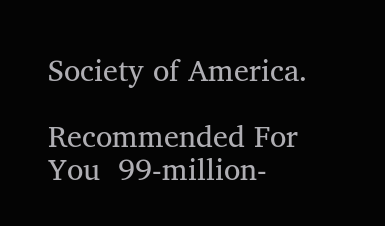Society of America.

Recommended For You  99-million-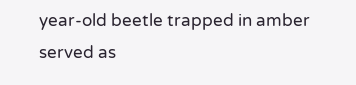year-old beetle trapped in amber served as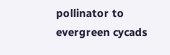pollinator to evergreen cycads